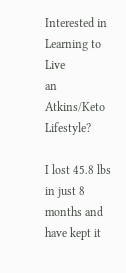Interested in Learning to Live
an Atkins/Keto Lifestyle?

I lost 45.8 lbs in just 8 months and have kept it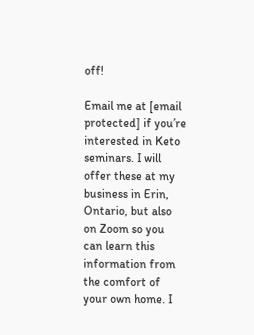off!

Email me at [email protected] if you’re interested in Keto seminars. I will offer these at my business in Erin, Ontario, but also on Zoom so you can learn this information from the comfort of your own home. I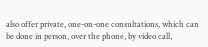also offer private, one-on-one consultations, which can be done in person, over the phone, by video call,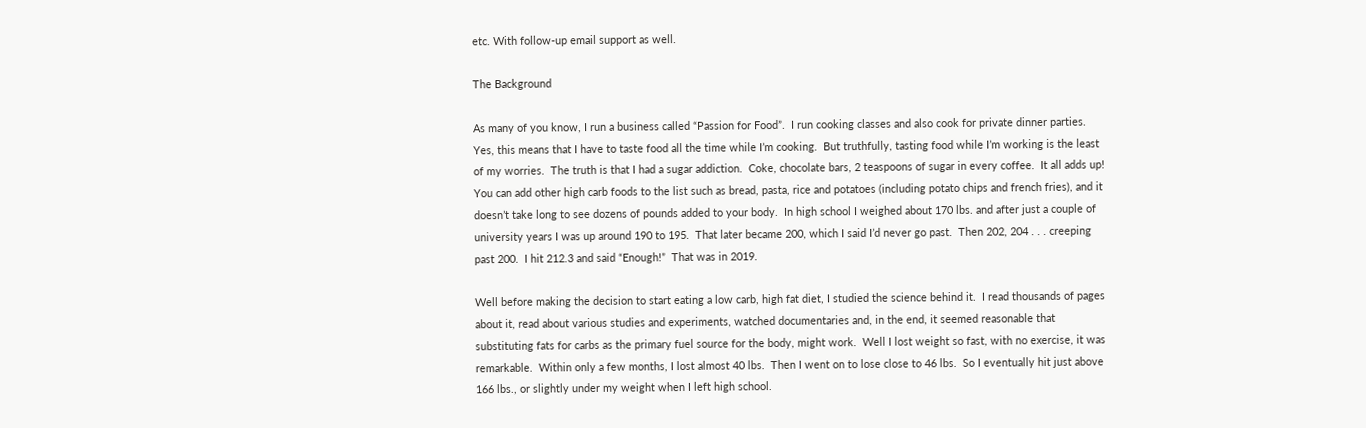etc. With follow-up email support as well.

The Background

As many of you know, I run a business called “Passion for Food”.  I run cooking classes and also cook for private dinner parties.  Yes, this means that I have to taste food all the time while I’m cooking.  But truthfully, tasting food while I’m working is the least of my worries.  The truth is that I had a sugar addiction.  Coke, chocolate bars, 2 teaspoons of sugar in every coffee.  It all adds up!  You can add other high carb foods to the list such as bread, pasta, rice and potatoes (including potato chips and french fries), and it doesn’t take long to see dozens of pounds added to your body.  In high school I weighed about 170 lbs. and after just a couple of university years I was up around 190 to 195.  That later became 200, which I said I’d never go past.  Then 202, 204 . . . creeping past 200.  I hit 212.3 and said “Enough!”  That was in 2019.

Well before making the decision to start eating a low carb, high fat diet, I studied the science behind it.  I read thousands of pages about it, read about various studies and experiments, watched documentaries and, in the end, it seemed reasonable that substituting fats for carbs as the primary fuel source for the body, might work.  Well I lost weight so fast, with no exercise, it was remarkable.  Within only a few months, I lost almost 40 lbs.  Then I went on to lose close to 46 lbs.  So I eventually hit just above 166 lbs., or slightly under my weight when I left high school.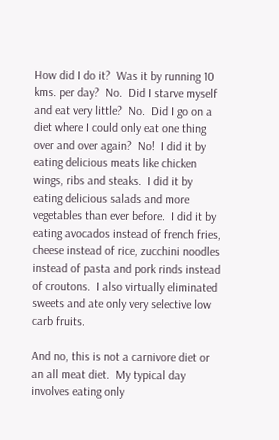How did I do it?  Was it by running 10 kms. per day?  No.  Did I starve myself and eat very little?  No.  Did I go on a diet where I could only eat one thing over and over again?  No!  I did it by eating delicious meats like chicken wings, ribs and steaks.  I did it by eating delicious salads and more vegetables than ever before.  I did it by eating avocados instead of french fries, cheese instead of rice, zucchini noodles instead of pasta and pork rinds instead of croutons.  I also virtually eliminated sweets and ate only very selective low carb fruits.

And no, this is not a carnivore diet or an all meat diet.  My typical day involves eating only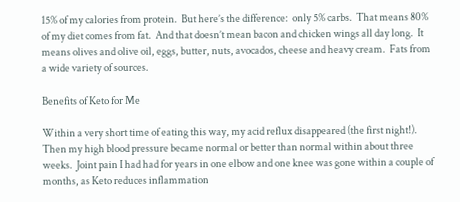15% of my calories from protein.  But here’s the difference:  only 5% carbs.  That means 80% of my diet comes from fat.  And that doesn’t mean bacon and chicken wings all day long.  It means olives and olive oil, eggs, butter, nuts, avocados, cheese and heavy cream.  Fats from a wide variety of sources.

Benefits of Keto for Me

Within a very short time of eating this way, my acid reflux disappeared (the first night!).  Then my high blood pressure became normal or better than normal within about three weeks.  Joint pain I had had for years in one elbow and one knee was gone within a couple of months, as Keto reduces inflammation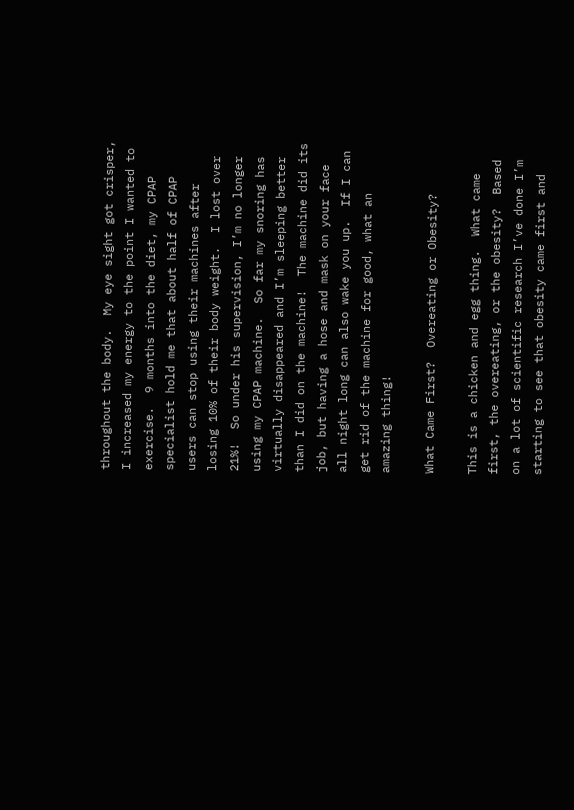throughout the body.  My eye sight got crisper, I increased my energy to the point I wanted to exercise.  9 months into the diet, my CPAP specialist hold me that about half of CPAP users can stop using their machines after losing 10% of their body weight.  I lost over 21%!  So under his supervision, I’m no longer using my CPAP machine.  So far my snoring has virtually disappeared and I’m sleeping better than I did on the machine!  The machine did its job, but having a hose and mask on your face all night long can also wake you up.  If I can get rid of the machine for good, what an amazing thing!

What Came First?  Overeating or Obesity?

This is a chicken and egg thing.  What came first, the overeating, or the obesity?  Based on a lot of scientific research I’ve done I’m starting to see that obesity came first and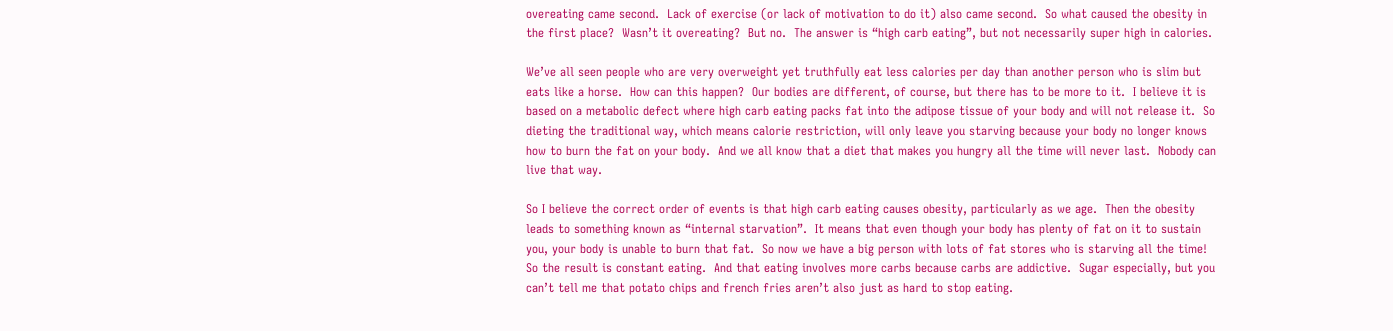overeating came second.  Lack of exercise (or lack of motivation to do it) also came second.  So what caused the obesity in the first place?  Wasn’t it overeating?  But no.  The answer is “high carb eating”, but not necessarily super high in calories.

We’ve all seen people who are very overweight yet truthfully eat less calories per day than another person who is slim but eats like a horse.  How can this happen?  Our bodies are different, of course, but there has to be more to it.  I believe it is based on a metabolic defect where high carb eating packs fat into the adipose tissue of your body and will not release it.  So dieting the traditional way, which means calorie restriction, will only leave you starving because your body no longer knows how to burn the fat on your body.  And we all know that a diet that makes you hungry all the time will never last.  Nobody can live that way.

So I believe the correct order of events is that high carb eating causes obesity, particularly as we age.  Then the obesity leads to something known as “internal starvation”.  It means that even though your body has plenty of fat on it to sustain you, your body is unable to burn that fat.  So now we have a big person with lots of fat stores who is starving all the time!  So the result is constant eating.  And that eating involves more carbs because carbs are addictive.  Sugar especially, but you can’t tell me that potato chips and french fries aren’t also just as hard to stop eating.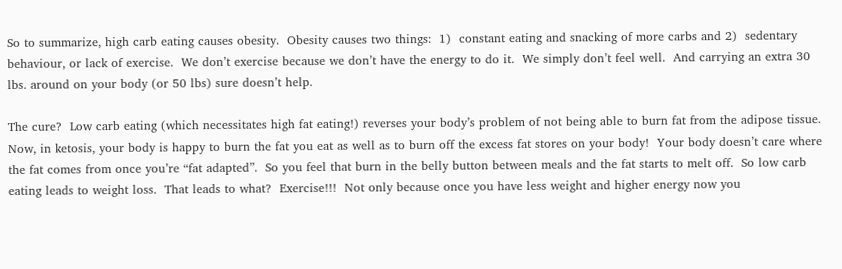So to summarize, high carb eating causes obesity.  Obesity causes two things:  1)  constant eating and snacking of more carbs and 2)  sedentary behaviour, or lack of exercise.  We don’t exercise because we don’t have the energy to do it.  We simply don’t feel well.  And carrying an extra 30 lbs. around on your body (or 50 lbs) sure doesn’t help.

The cure?  Low carb eating (which necessitates high fat eating!) reverses your body’s problem of not being able to burn fat from the adipose tissue.  Now, in ketosis, your body is happy to burn the fat you eat as well as to burn off the excess fat stores on your body!  Your body doesn’t care where the fat comes from once you’re “fat adapted”.  So you feel that burn in the belly button between meals and the fat starts to melt off.  So low carb eating leads to weight loss.  That leads to what?  Exercise!!!  Not only because once you have less weight and higher energy now you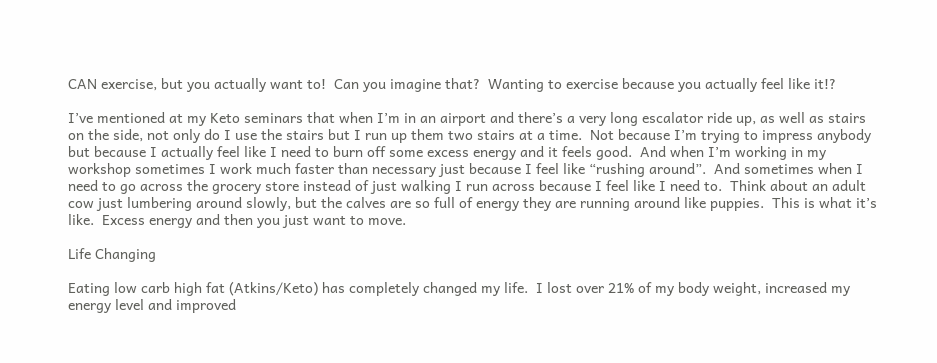CAN exercise, but you actually want to!  Can you imagine that?  Wanting to exercise because you actually feel like it!?

I’ve mentioned at my Keto seminars that when I’m in an airport and there’s a very long escalator ride up, as well as stairs on the side, not only do I use the stairs but I run up them two stairs at a time.  Not because I’m trying to impress anybody but because I actually feel like I need to burn off some excess energy and it feels good.  And when I’m working in my workshop sometimes I work much faster than necessary just because I feel like “rushing around”.  And sometimes when I need to go across the grocery store instead of just walking I run across because I feel like I need to.  Think about an adult cow just lumbering around slowly, but the calves are so full of energy they are running around like puppies.  This is what it’s like.  Excess energy and then you just want to move.

Life Changing

Eating low carb high fat (Atkins/Keto) has completely changed my life.  I lost over 21% of my body weight, increased my energy level and improved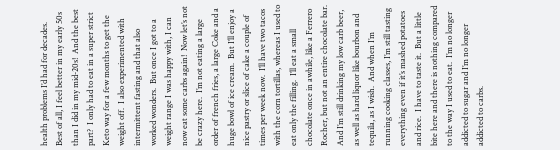health problems I’d had for decades.  Best of all, I feel better in my early 50s than I did in my mid-20s!  And the best part?  I only had to eat in a super strict Keto way for a few months to get the weight off.  I also experimented with intermittent fasting and that also worked wonders.  But once I got to a weight range I was happy with, I can now eat some carbs again!  Now let’s not be crazy here.  I’m not eating a large order of french fries, a large Coke and a huge bowl of ice cream.  But I’ll enjoy a nice pastry or slice of cake a couple of times per week now.  I’ll have two tacos with the corn tortillas, whereas I used to eat only the filling.  I’ll eat a small chocolate once in awhile, like a Ferrero Rocher, but not an entire chocolate bar.  And I’m still drinking my low carb beer, as well as hard liquor like bourbon and tequila, as I wish.  And when I’m running cooking classes, I’m still tasting everything even if it’s mashed potatoes and rice.  I have to taste it.  But a little bite here and there is nothing compared to the way I used to eat.  I’m no longer addicted to sugar and I’m no longer addicted to carbs.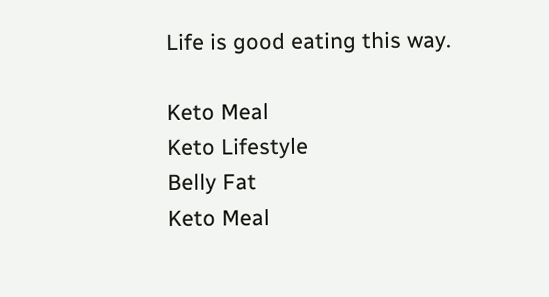Life is good eating this way.

Keto Meal
Keto Lifestyle
Belly Fat
Keto Meal